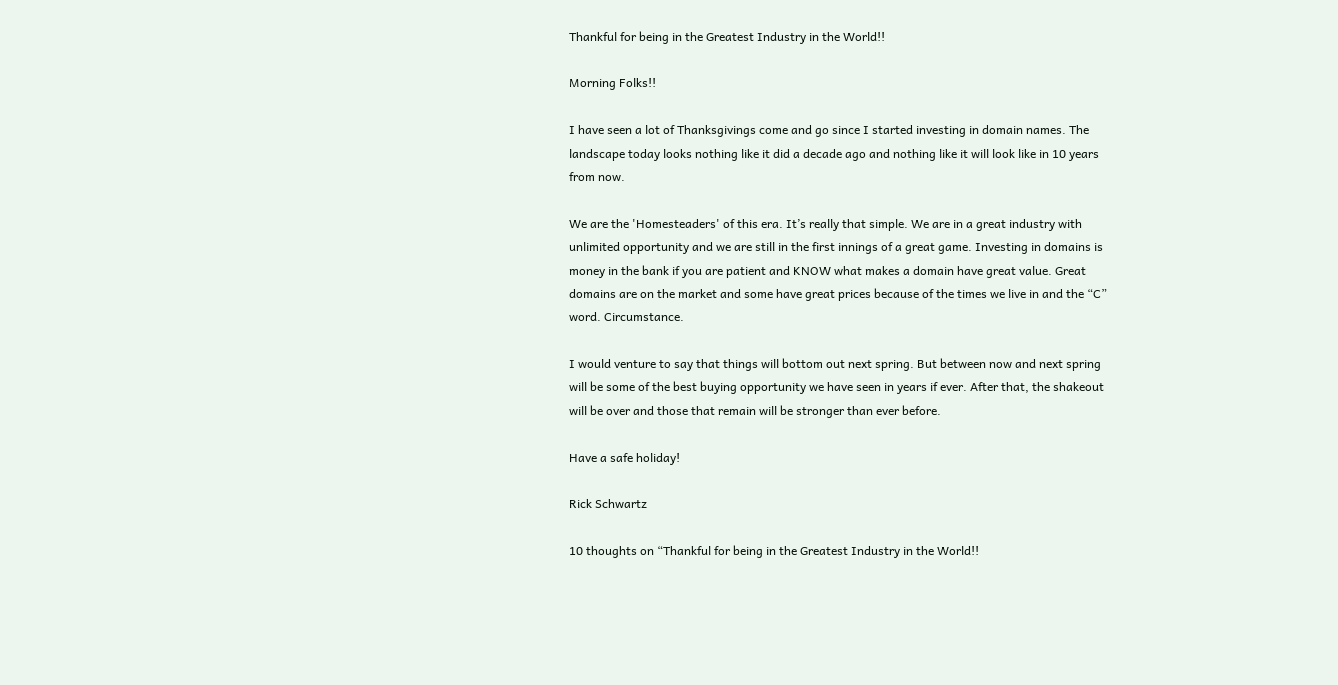Thankful for being in the Greatest Industry in the World!!

Morning Folks!!

I have seen a lot of Thanksgivings come and go since I started investing in domain names. The landscape today looks nothing like it did a decade ago and nothing like it will look like in 10 years from now.

We are the 'Homesteaders' of this era. It’s really that simple. We are in a great industry with unlimited opportunity and we are still in the first innings of a great game. Investing in domains is money in the bank if you are patient and KNOW what makes a domain have great value. Great domains are on the market and some have great prices because of the times we live in and the “C” word. Circumstance.

I would venture to say that things will bottom out next spring. But between now and next spring will be some of the best buying opportunity we have seen in years if ever. After that, the shakeout will be over and those that remain will be stronger than ever before.

Have a safe holiday!

Rick Schwartz

10 thoughts on “Thankful for being in the Greatest Industry in the World!!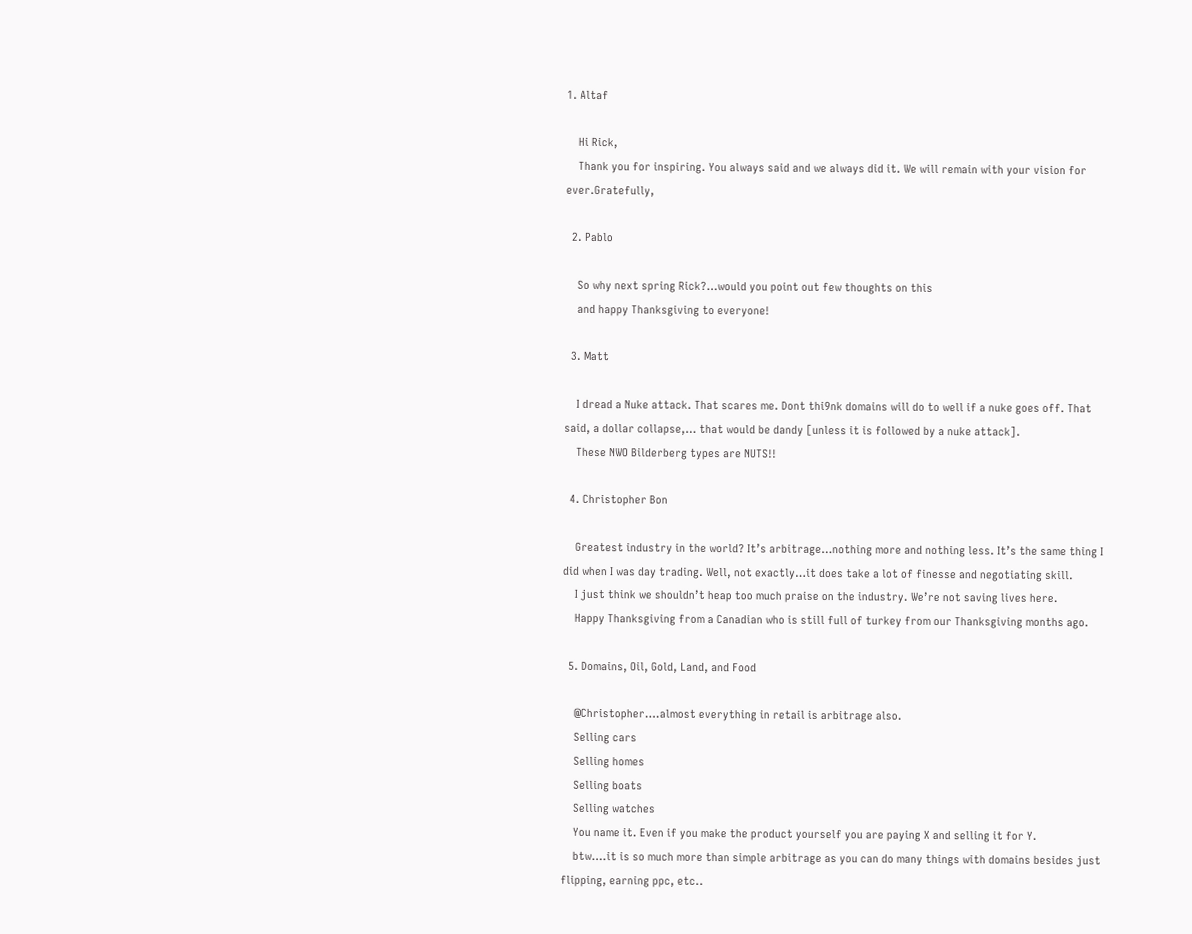1. Altaf

    Hi Rick,
    Thank you for inspiring. You always said and we always did it. We will remain with your vision for ever.Gratefully,

  2. Pablo

    So why next spring Rick?…would you point out few thoughts on this
    and happy Thanksgiving to everyone!

  3. Matt

    I dread a Nuke attack. That scares me. Dont thi9nk domains will do to well if a nuke goes off. That said, a dollar collapse,… that would be dandy [unless it is followed by a nuke attack].
    These NWO Bilderberg types are NUTS!!

  4. Christopher Bon

    Greatest industry in the world? It’s arbitrage…nothing more and nothing less. It’s the same thing I did when I was day trading. Well, not exactly…it does take a lot of finesse and negotiating skill.
    I just think we shouldn’t heap too much praise on the industry. We’re not saving lives here.
    Happy Thanksgiving from a Canadian who is still full of turkey from our Thanksgiving months ago.

  5. Domains, Oil, Gold, Land, and Food

    @Christopher….almost everything in retail is arbitrage also.
    Selling cars
    Selling homes
    Selling boats
    Selling watches
    You name it. Even if you make the product yourself you are paying X and selling it for Y.
    btw….it is so much more than simple arbitrage as you can do many things with domains besides just flipping, earning ppc, etc..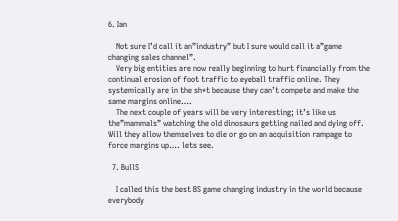6. Ian

    Not sure I’d call it an”industry” but I sure would call it a”game changing sales channel”.
    Very big entities are now really beginning to hurt financially from the continual erosion of foot traffic to eyeball traffic online. They systemically are in the sh*t because they can’t compete and make the same margins online….
    The next couple of years will be very interesting; it’s like us the”mammals” watching the old dinosaurs getting nailed and dying off. Will they allow themselves to die or go on an acquisition rampage to force margins up…. lets see.

  7. BullS

    I called this the best BS game changing industry in the world because everybody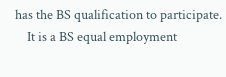has the BS qualification to participate.
    It is a BS equal employment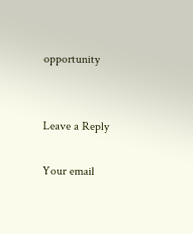opportunity


Leave a Reply

Your email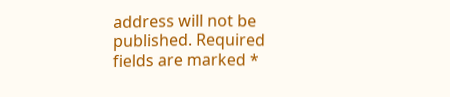address will not be published. Required fields are marked *